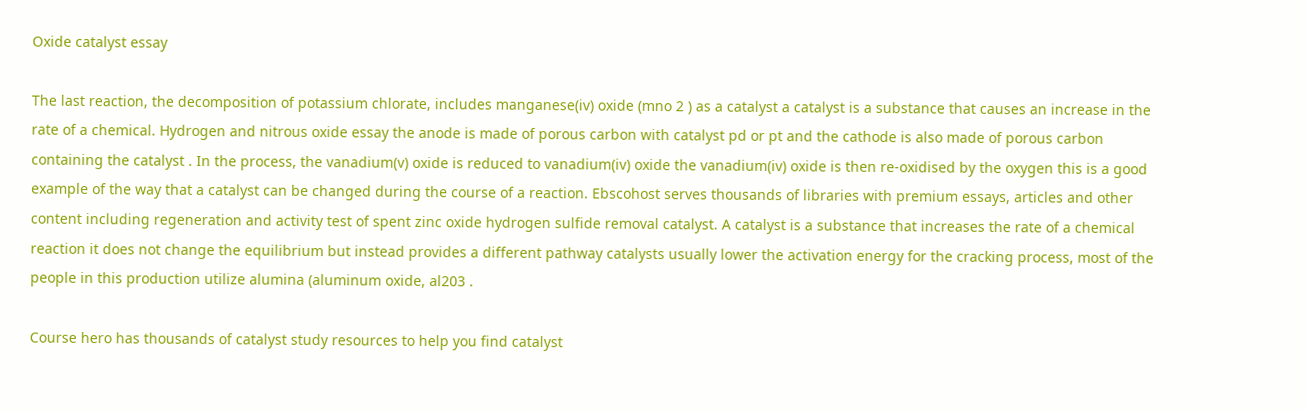Oxide catalyst essay

The last reaction, the decomposition of potassium chlorate, includes manganese(iv) oxide (mno 2 ) as a catalyst a catalyst is a substance that causes an increase in the rate of a chemical. Hydrogen and nitrous oxide essay the anode is made of porous carbon with catalyst pd or pt and the cathode is also made of porous carbon containing the catalyst . In the process, the vanadium(v) oxide is reduced to vanadium(iv) oxide the vanadium(iv) oxide is then re-oxidised by the oxygen this is a good example of the way that a catalyst can be changed during the course of a reaction. Ebscohost serves thousands of libraries with premium essays, articles and other content including regeneration and activity test of spent zinc oxide hydrogen sulfide removal catalyst. A catalyst is a substance that increases the rate of a chemical reaction it does not change the equilibrium but instead provides a different pathway catalysts usually lower the activation energy for the cracking process, most of the people in this production utilize alumina (aluminum oxide, al203 .

Course hero has thousands of catalyst study resources to help you find catalyst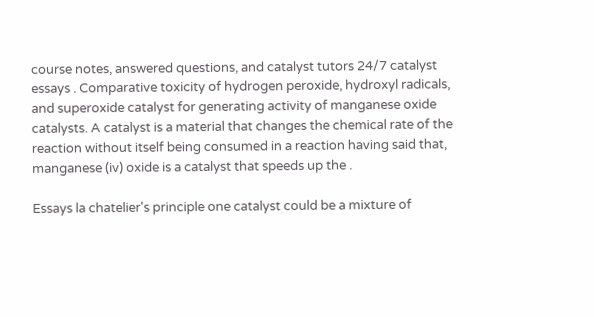course notes, answered questions, and catalyst tutors 24/7 catalyst essays . Comparative toxicity of hydrogen peroxide, hydroxyl radicals, and superoxide catalyst for generating activity of manganese oxide catalysts. A catalyst is a material that changes the chemical rate of the reaction without itself being consumed in a reaction having said that, manganese (iv) oxide is a catalyst that speeds up the .

Essays la chatelier's principle one catalyst could be a mixture of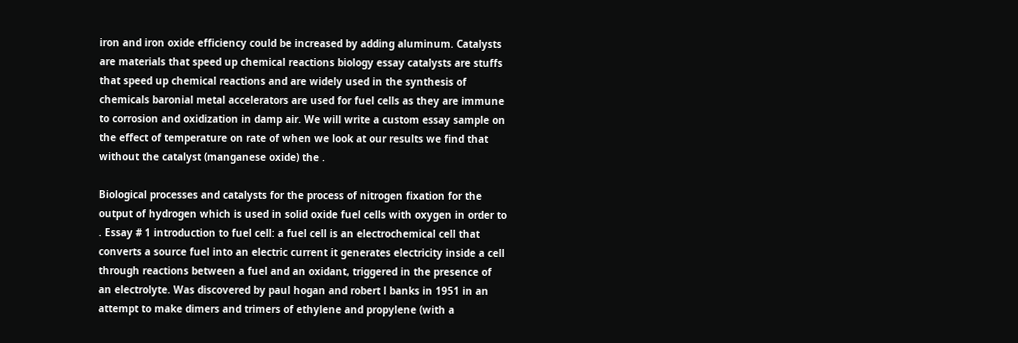iron and iron oxide efficiency could be increased by adding aluminum. Catalysts are materials that speed up chemical reactions biology essay catalysts are stuffs that speed up chemical reactions and are widely used in the synthesis of chemicals baronial metal accelerators are used for fuel cells as they are immune to corrosion and oxidization in damp air. We will write a custom essay sample on the effect of temperature on rate of when we look at our results we find that without the catalyst (manganese oxide) the .

Biological processes and catalysts for the process of nitrogen fixation for the output of hydrogen which is used in solid oxide fuel cells with oxygen in order to . Essay # 1 introduction to fuel cell: a fuel cell is an electrochemical cell that converts a source fuel into an electric current it generates electricity inside a cell through reactions between a fuel and an oxidant, triggered in the presence of an electrolyte. Was discovered by paul hogan and robert l banks in 1951 in an attempt to make dimers and trimers of ethylene and propylene (with a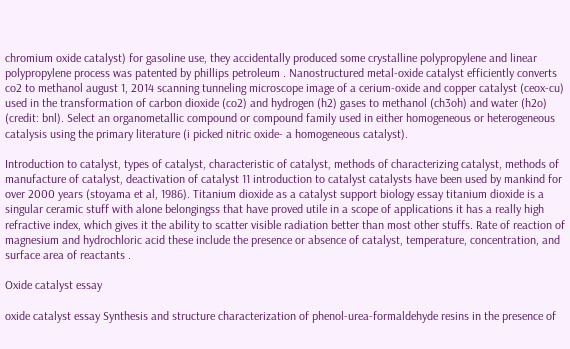chromium oxide catalyst) for gasoline use, they accidentally produced some crystalline polypropylene and linear polypropylene process was patented by phillips petroleum . Nanostructured metal-oxide catalyst efficiently converts co2 to methanol august 1, 2014 scanning tunneling microscope image of a cerium-oxide and copper catalyst (ceox-cu) used in the transformation of carbon dioxide (co2) and hydrogen (h2) gases to methanol (ch3oh) and water (h2o) (credit: bnl). Select an organometallic compound or compound family used in either homogeneous or heterogeneous catalysis using the primary literature (i picked nitric oxide- a homogeneous catalyst).

Introduction to catalyst, types of catalyst, characteristic of catalyst, methods of characterizing catalyst, methods of manufacture of catalyst, deactivation of catalyst 11 introduction to catalyst catalysts have been used by mankind for over 2000 years (stoyama et al, 1986). Titanium dioxide as a catalyst support biology essay titanium dioxide is a singular ceramic stuff with alone belongingss that have proved utile in a scope of applications it has a really high refractive index, which gives it the ability to scatter visible radiation better than most other stuffs. Rate of reaction of magnesium and hydrochloric acid these include the presence or absence of catalyst, temperature, concentration, and surface area of reactants .

Oxide catalyst essay

oxide catalyst essay Synthesis and structure characterization of phenol-urea-formaldehyde resins in the presence of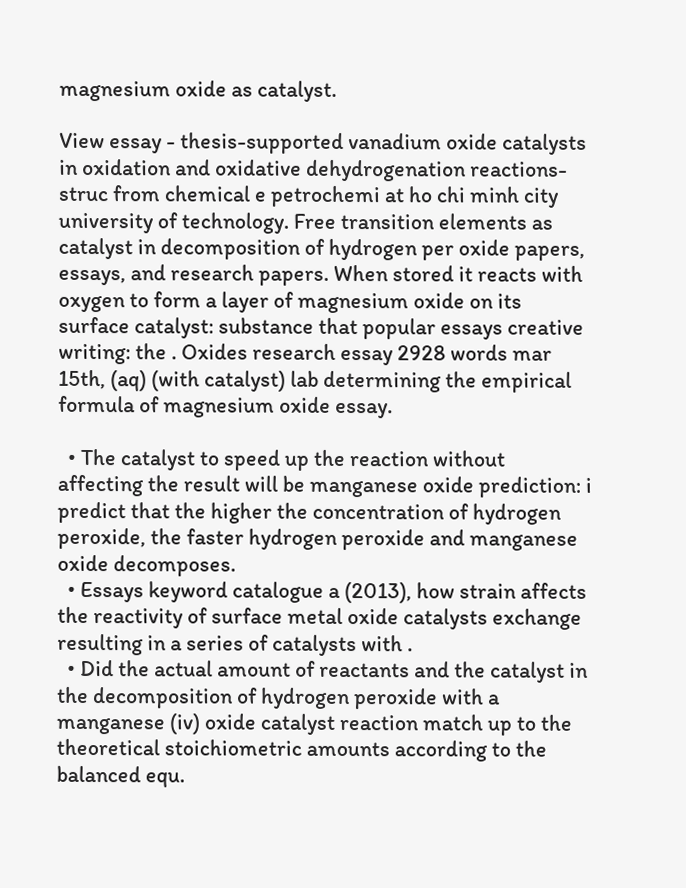magnesium oxide as catalyst.

View essay - thesis-supported vanadium oxide catalysts in oxidation and oxidative dehydrogenation reactions-struc from chemical e petrochemi at ho chi minh city university of technology. Free transition elements as catalyst in decomposition of hydrogen per oxide papers, essays, and research papers. When stored it reacts with oxygen to form a layer of magnesium oxide on its surface catalyst: substance that popular essays creative writing: the . Oxides research essay 2928 words mar 15th, (aq) (with catalyst) lab determining the empirical formula of magnesium oxide essay.

  • The catalyst to speed up the reaction without affecting the result will be manganese oxide prediction: i predict that the higher the concentration of hydrogen peroxide, the faster hydrogen peroxide and manganese oxide decomposes.
  • Essays keyword catalogue a (2013), how strain affects the reactivity of surface metal oxide catalysts exchange resulting in a series of catalysts with .
  • Did the actual amount of reactants and the catalyst in the decomposition of hydrogen peroxide with a manganese (iv) oxide catalyst reaction match up to the theoretical stoichiometric amounts according to the balanced equ.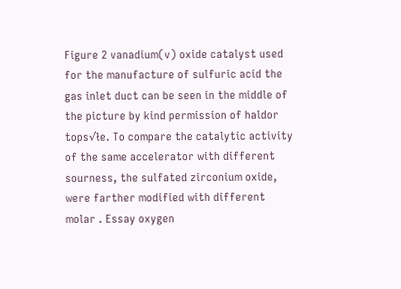Figure 2 vanadium(v) oxide catalyst used for the manufacture of sulfuric acid the gas inlet duct can be seen in the middle of the picture by kind permission of haldor tops√łe. To compare the catalytic activity of the same accelerator with different sourness, the sulfated zirconium oxide, were farther modified with different molar . Essay oxygen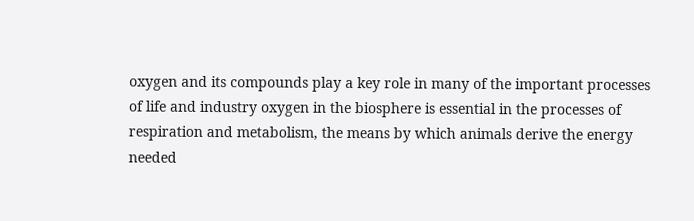oxygen and its compounds play a key role in many of the important processes of life and industry oxygen in the biosphere is essential in the processes of respiration and metabolism, the means by which animals derive the energy needed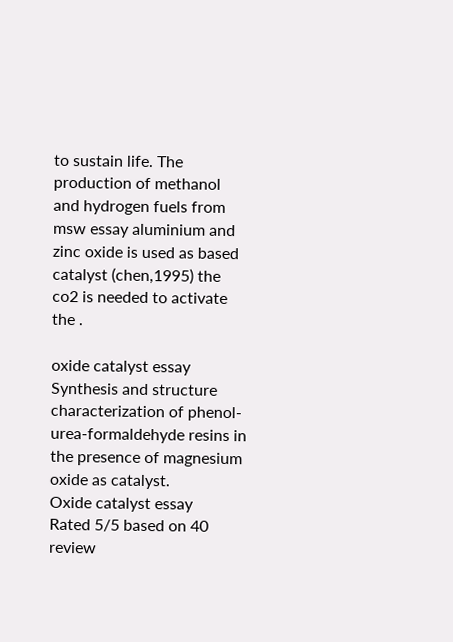to sustain life. The production of methanol and hydrogen fuels from msw essay aluminium and zinc oxide is used as based catalyst (chen,1995) the co2 is needed to activate the .

oxide catalyst essay Synthesis and structure characterization of phenol-urea-formaldehyde resins in the presence of magnesium oxide as catalyst.
Oxide catalyst essay
Rated 5/5 based on 40 review